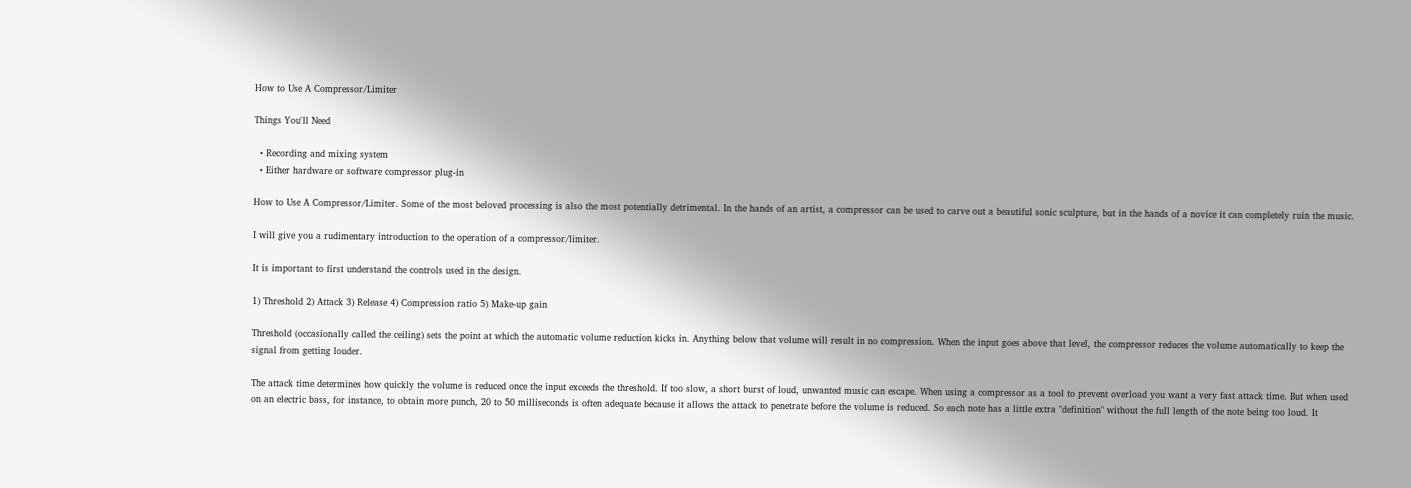How to Use A Compressor/Limiter

Things You'll Need

  • Recording and mixing system
  • Either hardware or software compressor plug-in

How to Use A Compressor/Limiter. Some of the most beloved processing is also the most potentially detrimental. In the hands of an artist, a compressor can be used to carve out a beautiful sonic sculpture, but in the hands of a novice it can completely ruin the music.

I will give you a rudimentary introduction to the operation of a compressor/limiter.

It is important to first understand the controls used in the design.

1) Threshold 2) Attack 3) Release 4) Compression ratio 5) Make-up gain

Threshold (occasionally called the ceiling) sets the point at which the automatic volume reduction kicks in. Anything below that volume will result in no compression. When the input goes above that level, the compressor reduces the volume automatically to keep the signal from getting louder.

The attack time determines how quickly the volume is reduced once the input exceeds the threshold. If too slow, a short burst of loud, unwanted music can escape. When using a compressor as a tool to prevent overload you want a very fast attack time. But when used on an electric bass, for instance, to obtain more punch, 20 to 50 milliseconds is often adequate because it allows the attack to penetrate before the volume is reduced. So each note has a little extra "definition" without the full length of the note being too loud. It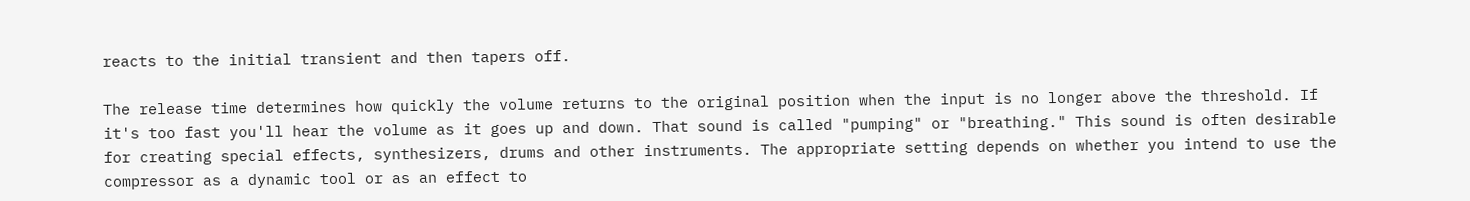reacts to the initial transient and then tapers off.

The release time determines how quickly the volume returns to the original position when the input is no longer above the threshold. If it's too fast you'll hear the volume as it goes up and down. That sound is called "pumping" or "breathing." This sound is often desirable for creating special effects, synthesizers, drums and other instruments. The appropriate setting depends on whether you intend to use the compressor as a dynamic tool or as an effect to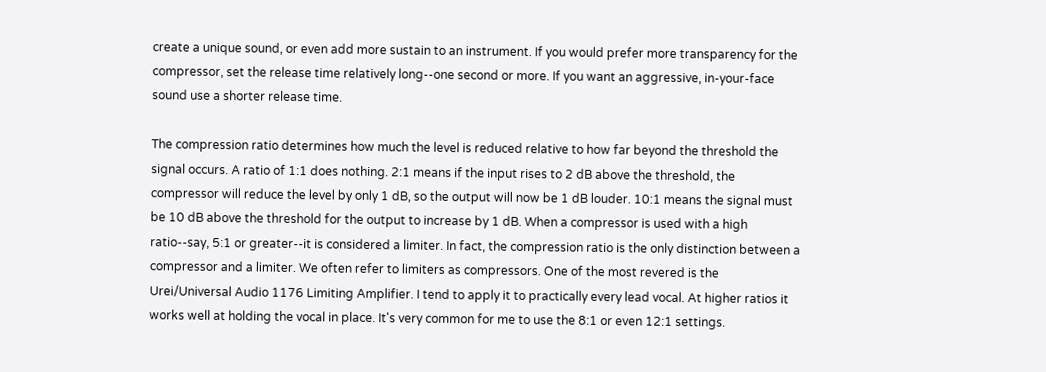create a unique sound, or even add more sustain to an instrument. If you would prefer more transparency for the compressor, set the release time relatively long--one second or more. If you want an aggressive, in-your-face sound use a shorter release time.

The compression ratio determines how much the level is reduced relative to how far beyond the threshold the signal occurs. A ratio of 1:1 does nothing. 2:1 means if the input rises to 2 dB above the threshold, the compressor will reduce the level by only 1 dB, so the output will now be 1 dB louder. 10:1 means the signal must be 10 dB above the threshold for the output to increase by 1 dB. When a compressor is used with a high ratio--say, 5:1 or greater--it is considered a limiter. In fact, the compression ratio is the only distinction between a compressor and a limiter. We often refer to limiters as compressors. One of the most revered is the Urei/Universal Audio 1176 Limiting Amplifier. I tend to apply it to practically every lead vocal. At higher ratios it works well at holding the vocal in place. It's very common for me to use the 8:1 or even 12:1 settings.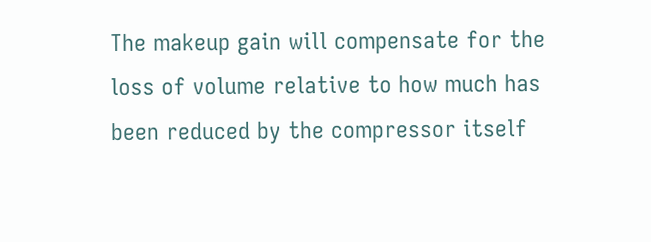The makeup gain will compensate for the loss of volume relative to how much has been reduced by the compressor itself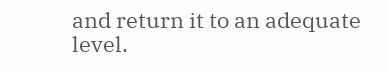and return it to an adequate level.